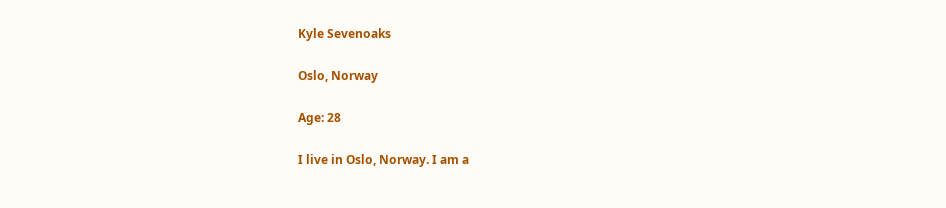Kyle Sevenoaks

Oslo, Norway

Age: 28

I live in Oslo, Norway. I am a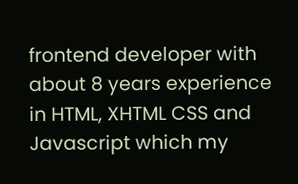frontend developer with about 8 years experience in HTML, XHTML CSS and Javascript which my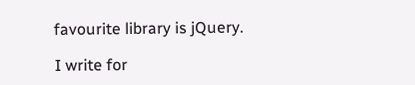favourite library is jQuery.

I write for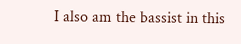I also am the bassist in this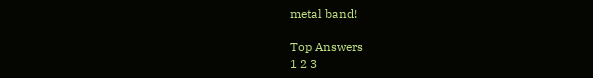metal band!

Top Answers
1 2 3